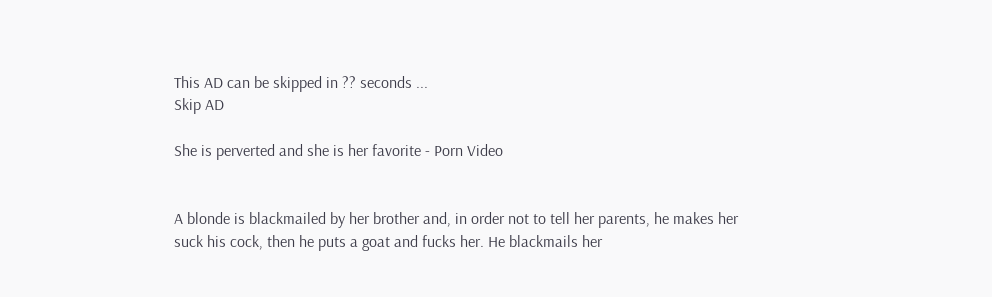This AD can be skipped in ?? seconds ...
Skip AD

She is perverted and she is her favorite - Porn Video


A blonde is blackmailed by her brother and, in order not to tell her parents, he makes her suck his cock, then he puts a goat and fucks her. He blackmails her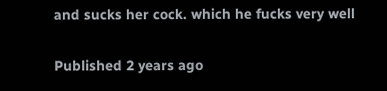and sucks her cock. which he fucks very well

Published 2 years ago